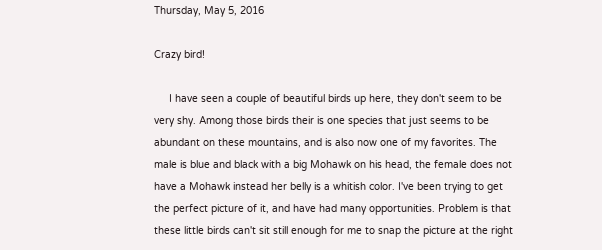Thursday, May 5, 2016

Crazy bird!

     I have seen a couple of beautiful birds up here, they don't seem to be very shy. Among those birds their is one species that just seems to be abundant on these mountains, and is also now one of my favorites. The male is blue and black with a big Mohawk on his head, the female does not have a Mohawk instead her belly is a whitish color. I've been trying to get the perfect picture of it, and have had many opportunities. Problem is that these little birds can't sit still enough for me to snap the picture at the right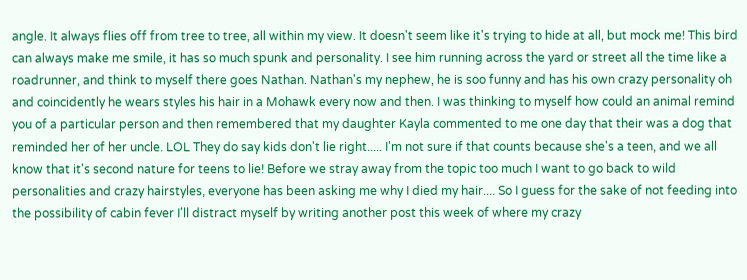angle. It always flies off from tree to tree, all within my view. It doesn't seem like it's trying to hide at all, but mock me! This bird can always make me smile, it has so much spunk and personality. I see him running across the yard or street all the time like a roadrunner, and think to myself there goes Nathan. Nathan's my nephew, he is soo funny and has his own crazy personality oh and coincidently he wears styles his hair in a Mohawk every now and then. I was thinking to myself how could an animal remind you of a particular person and then remembered that my daughter Kayla commented to me one day that their was a dog that reminded her of her uncle. LOL They do say kids don't lie right..... I'm not sure if that counts because she's a teen, and we all know that it's second nature for teens to lie! Before we stray away from the topic too much I want to go back to wild personalities and crazy hairstyles, everyone has been asking me why I died my hair.... So I guess for the sake of not feeding into the possibility of cabin fever I'll distract myself by writing another post this week of where my crazy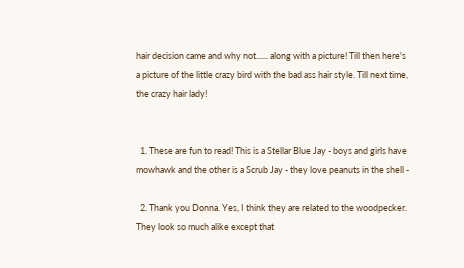hair decision came and why not...... along with a picture! Till then here's a picture of the little crazy bird with the bad ass hair style. Till next time, the crazy hair lady!


  1. These are fun to read! This is a Stellar Blue Jay - boys and girls have mowhawk and the other is a Scrub Jay - they love peanuts in the shell -

  2. Thank you Donna. Yes, I think they are related to the woodpecker. They look so much alike except that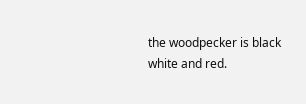the woodpecker is black white and red.